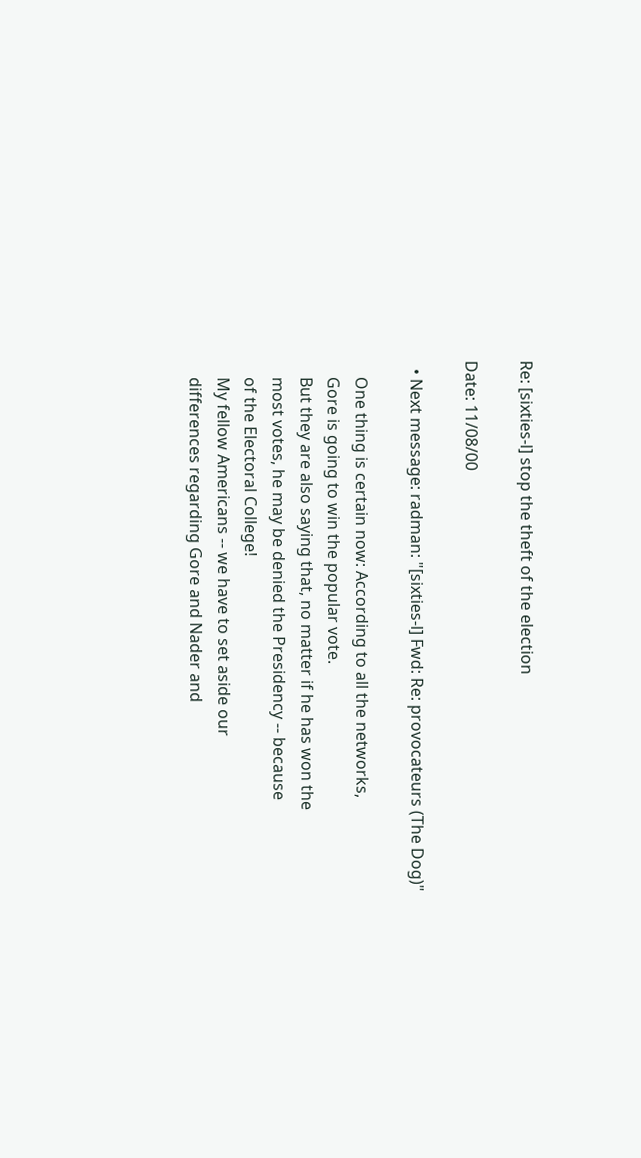Re: [sixties-l] stop the theft of the election

Date: 11/08/00

  • Next message: radman: "[sixties-l] Fwd: Re: provocateurs (The Dog)"

    One thing is certain now: According to all the networks,
    Gore is going to win the popular vote.
    But they are also saying that, no matter if he has won the
    most votes, he may be denied the Presidency -- because
    of the Electoral College!
    My fellow Americans -- we have to set aside our
    differences regarding Gore and Nader and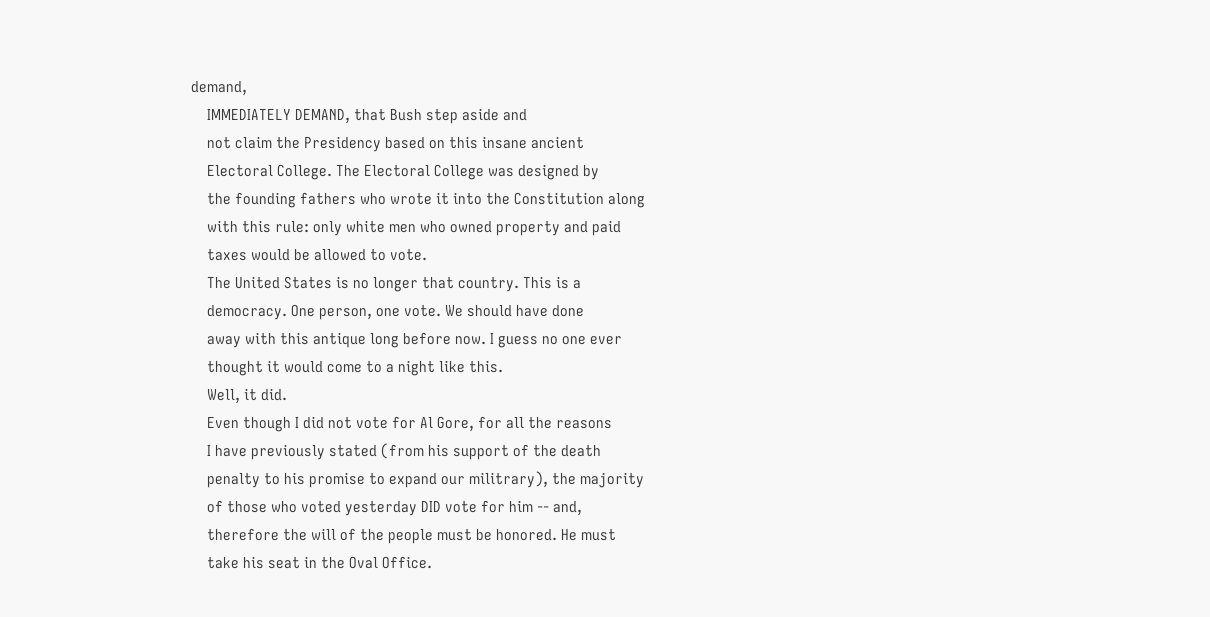demand,
    IMMEDIATELY DEMAND, that Bush step aside and
    not claim the Presidency based on this insane ancient
    Electoral College. The Electoral College was designed by
    the founding fathers who wrote it into the Constitution along
    with this rule: only white men who owned property and paid
    taxes would be allowed to vote.
    The United States is no longer that country. This is a
    democracy. One person, one vote. We should have done
    away with this antique long before now. I guess no one ever
    thought it would come to a night like this.
    Well, it did.
    Even though I did not vote for Al Gore, for all the reasons
    I have previously stated (from his support of the death
    penalty to his promise to expand our militrary), the majority
    of those who voted yesterday DID vote for him -- and,
    therefore the will of the people must be honored. He must
    take his seat in the Oval Office.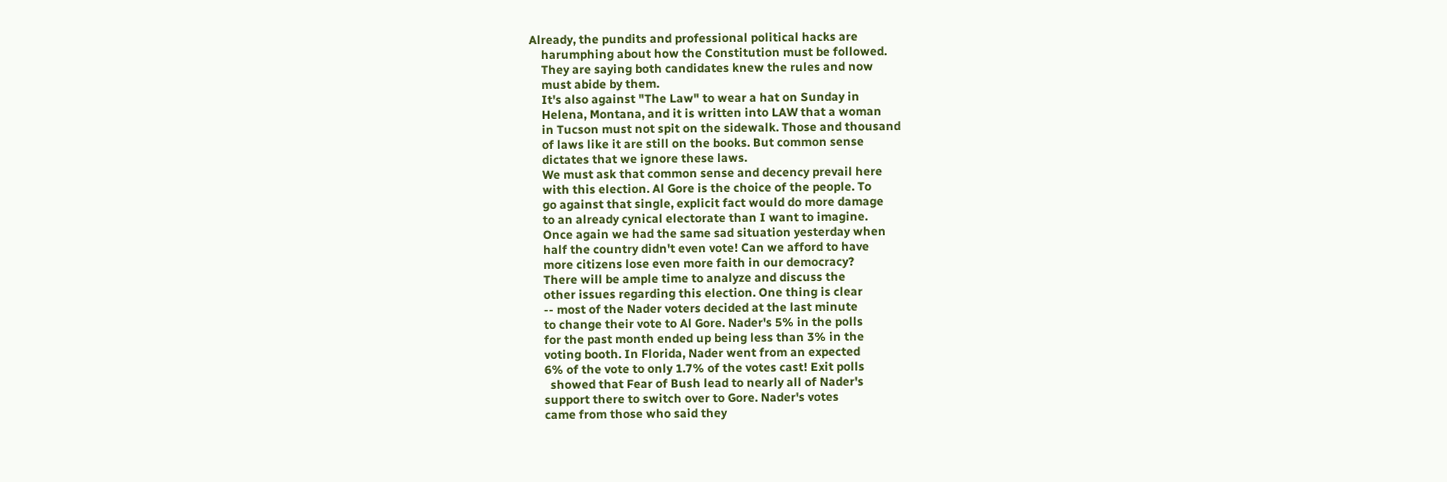Already, the pundits and professional political hacks are
    harumphing about how the Constitution must be followed.
    They are saying both candidates knew the rules and now
    must abide by them.
    It's also against "The Law" to wear a hat on Sunday in
    Helena, Montana, and it is written into LAW that a woman
    in Tucson must not spit on the sidewalk. Those and thousand
    of laws like it are still on the books. But common sense
    dictates that we ignore these laws.
    We must ask that common sense and decency prevail here
    with this election. Al Gore is the choice of the people. To
    go against that single, explicit fact would do more damage
    to an already cynical electorate than I want to imagine.
    Once again we had the same sad situation yesterday when
    half the country didn't even vote! Can we afford to have
    more citizens lose even more faith in our democracy?
    There will be ample time to analyze and discuss the
    other issues regarding this election. One thing is clear
    -- most of the Nader voters decided at the last minute
    to change their vote to Al Gore. Nader's 5% in the polls
    for the past month ended up being less than 3% in the
    voting booth. In Florida, Nader went from an expected
    6% of the vote to only 1.7% of the votes cast! Exit polls
      showed that Fear of Bush lead to nearly all of Nader's
    support there to switch over to Gore. Nader's votes
    came from those who said they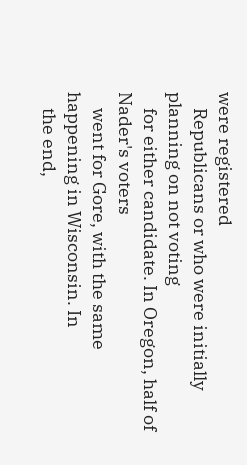were registered
    Republicans or who were initially planning on not voting
    for either candidate. In Oregon, half of Nader's voters
    went for Gore, with the same happening in Wisconsin. In
    the end,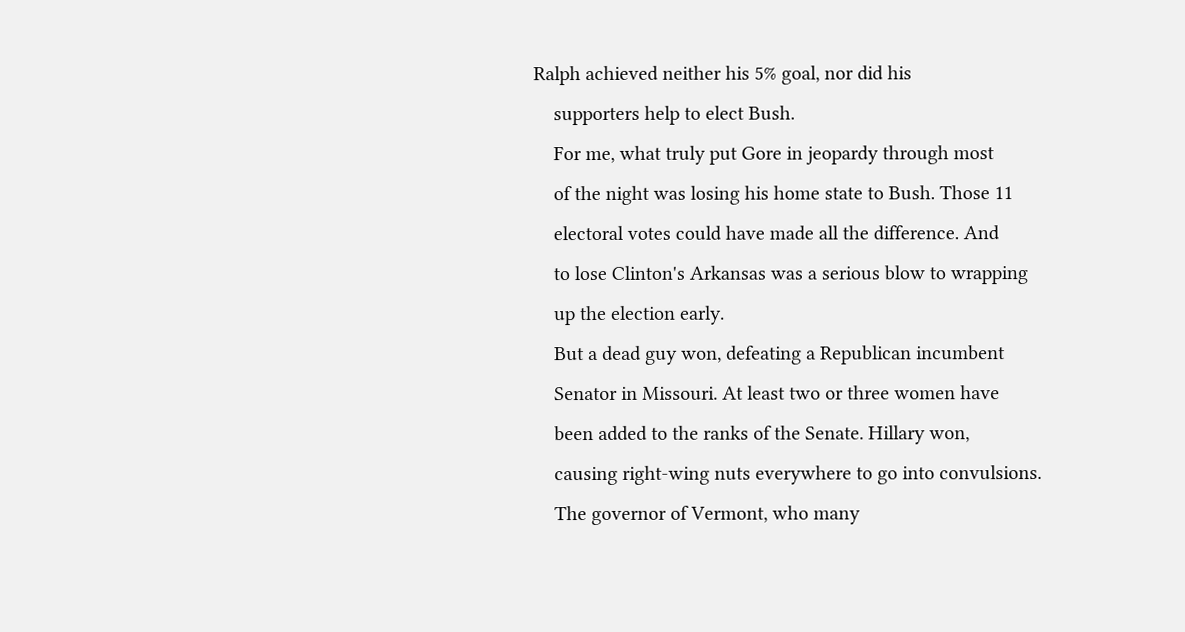Ralph achieved neither his 5% goal, nor did his
    supporters help to elect Bush.
    For me, what truly put Gore in jeopardy through most
    of the night was losing his home state to Bush. Those 11
    electoral votes could have made all the difference. And
    to lose Clinton's Arkansas was a serious blow to wrapping
    up the election early.
    But a dead guy won, defeating a Republican incumbent
    Senator in Missouri. At least two or three women have
    been added to the ranks of the Senate. Hillary won,
    causing right-wing nuts everywhere to go into convulsions.
    The governor of Vermont, who many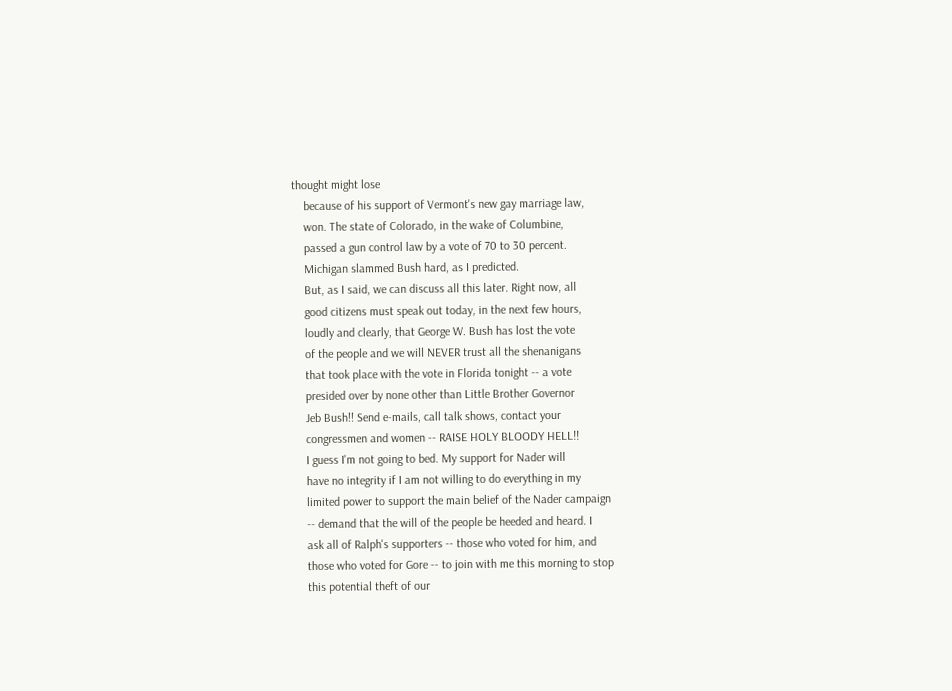thought might lose
    because of his support of Vermont's new gay marriage law,
    won. The state of Colorado, in the wake of Columbine,
    passed a gun control law by a vote of 70 to 30 percent.
    Michigan slammed Bush hard, as I predicted.
    But, as I said, we can discuss all this later. Right now, all
    good citizens must speak out today, in the next few hours,
    loudly and clearly, that George W. Bush has lost the vote
    of the people and we will NEVER trust all the shenanigans
    that took place with the vote in Florida tonight -- a vote
    presided over by none other than Little Brother Governor
    Jeb Bush!! Send e-mails, call talk shows, contact your
    congressmen and women -- RAISE HOLY BLOODY HELL!!
    I guess I'm not going to bed. My support for Nader will
    have no integrity if I am not willing to do everything in my
    limited power to support the main belief of the Nader campaign
    -- demand that the will of the people be heeded and heard. I
    ask all of Ralph's supporters -- those who voted for him, and
    those who voted for Gore -- to join with me this morning to stop
    this potential theft of our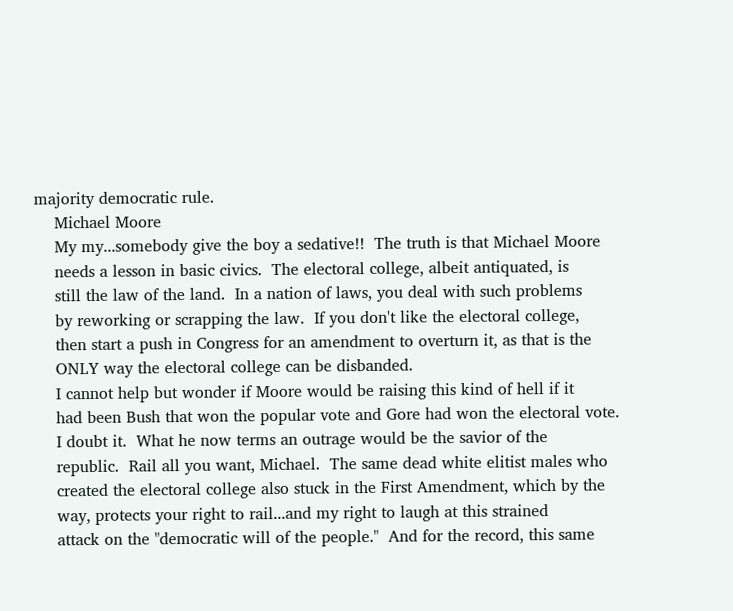majority democratic rule.
    Michael Moore
    My my...somebody give the boy a sedative!!  The truth is that Michael Moore
    needs a lesson in basic civics.  The electoral college, albeit antiquated, is
    still the law of the land.  In a nation of laws, you deal with such problems
    by reworking or scrapping the law.  If you don't like the electoral college,
    then start a push in Congress for an amendment to overturn it, as that is the
    ONLY way the electoral college can be disbanded.
    I cannot help but wonder if Moore would be raising this kind of hell if it
    had been Bush that won the popular vote and Gore had won the electoral vote.
    I doubt it.  What he now terms an outrage would be the savior of the
    republic.  Rail all you want, Michael.  The same dead white elitist males who
    created the electoral college also stuck in the First Amendment, which by the
    way, protects your right to rail...and my right to laugh at this strained
    attack on the "democratic will of the people."  And for the record, this same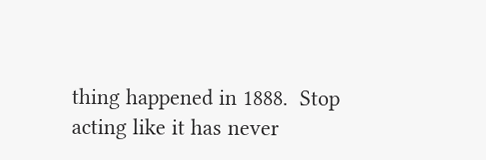thing happened in 1888.  Stop acting like it has never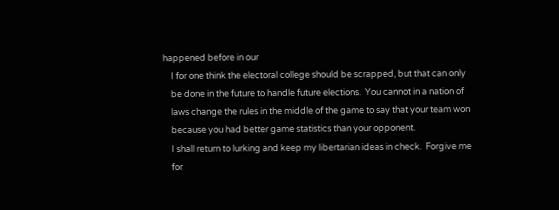happened before in our
    I for one think the electoral college should be scrapped, but that can only
    be done in the future to handle future elections.  You cannot in a nation of
    laws change the rules in the middle of the game to say that your team won
    because you had better game statistics than your opponent.
    I shall return to lurking and keep my libertarian ideas in check.  Forgive me
    for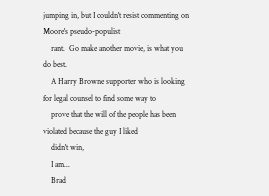jumping in, but I couldn't resist commenting on Moore's pseudo-populist
    rant.  Go make another movie, is what you do best.
    A Harry Browne supporter who is looking for legal counsel to find some way to
    prove that the will of the people has been violated because the guy I liked
    didn't win,
    I am...
    Brad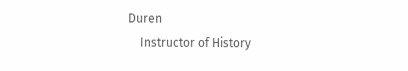Duren
    Instructor of History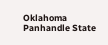Oklahoma Panhandle State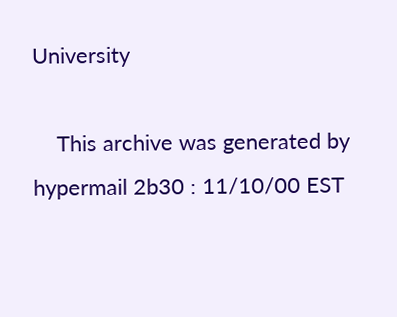University

    This archive was generated by hypermail 2b30 : 11/10/00 EST